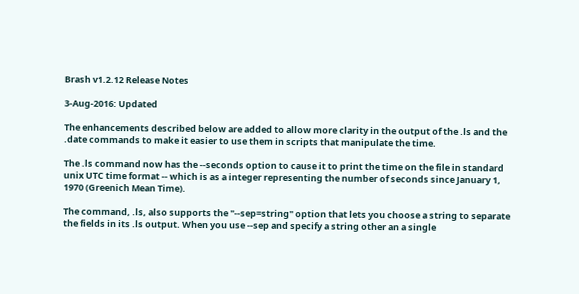Brash v1.2.12 Release Notes

3-Aug-2016: Updated

The enhancements described below are added to allow more clarity in the output of the .ls and the .date commands to make it easier to use them in scripts that manipulate the time.

The .ls command now has the --seconds option to cause it to print the time on the file in standard unix UTC time format -- which is as a integer representing the number of seconds since January 1, 1970 (Greenich Mean Time).

The command, .ls, also supports the "--sep=string" option that lets you choose a string to separate the fields in its .ls output. When you use --sep and specify a string other an a single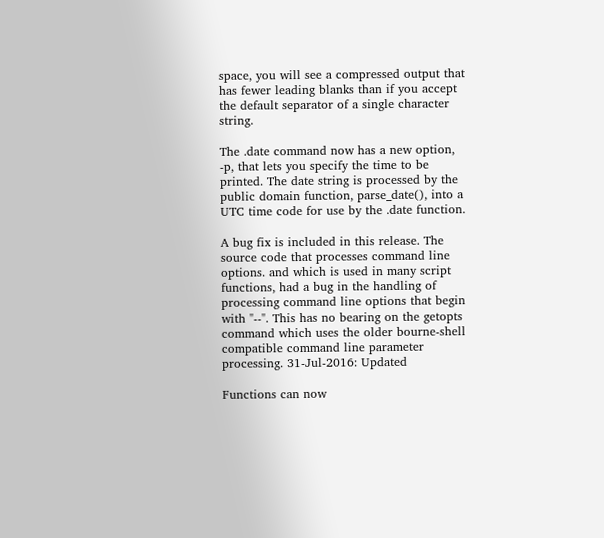space, you will see a compressed output that has fewer leading blanks than if you accept the default separator of a single character string.

The .date command now has a new option, -p, that lets you specify the time to be printed. The date string is processed by the public domain function, parse_date(), into a UTC time code for use by the .date function.

A bug fix is included in this release. The source code that processes command line options. and which is used in many script functions, had a bug in the handling of processing command line options that begin with "--". This has no bearing on the getopts command which uses the older bourne-shell compatible command line parameter processing. 31-Jul-2016: Updated

Functions can now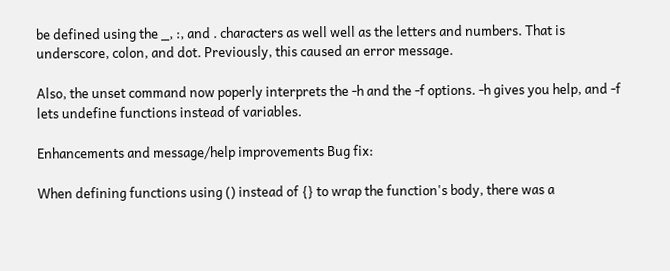be defined using the _, :, and . characters as well well as the letters and numbers. That is underscore, colon, and dot. Previously, this caused an error message.

Also, the unset command now poperly interprets the -h and the -f options. -h gives you help, and -f lets undefine functions instead of variables.

Enhancements and message/help improvements Bug fix:

When defining functions using () instead of {} to wrap the function's body, there was a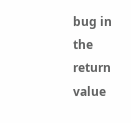bug in the return value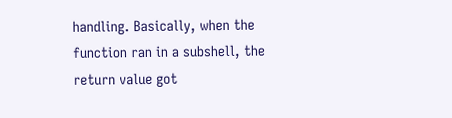handling. Basically, when the function ran in a subshell, the return value got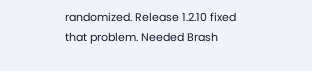randomized. Release 1.2.10 fixed that problem. Needed Brash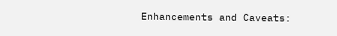Enhancements and Caveats: